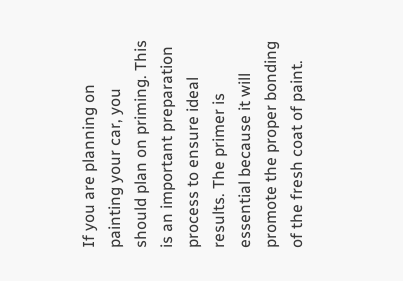If you are planning on painting your car, you should plan on priming. This is an important preparation process to ensure ideal results. The primer is essential because it will promote the proper bonding of the fresh coat of paint.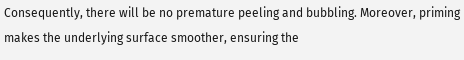Consequently, there will be no premature peeling and bubbling. Moreover, priming makes the underlying surface smoother, ensuring the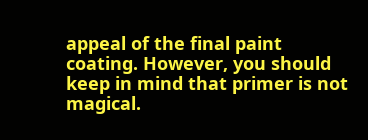appeal of the final paint coating. However, you should keep in mind that primer is not magical.